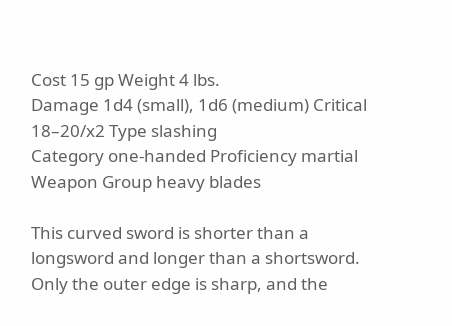Cost 15 gp Weight 4 lbs.
Damage 1d4 (small), 1d6 (medium) Critical 18–20/x2 Type slashing
Category one-handed Proficiency martial
Weapon Group heavy blades

This curved sword is shorter than a longsword and longer than a shortsword. Only the outer edge is sharp, and the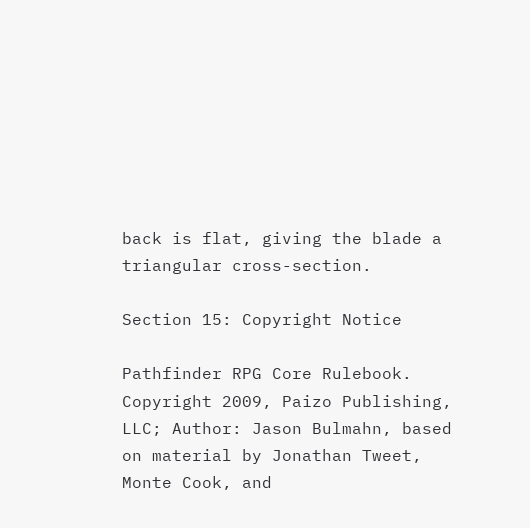back is flat, giving the blade a triangular cross-section.

Section 15: Copyright Notice

Pathfinder RPG Core Rulebook. Copyright 2009, Paizo Publishing, LLC; Author: Jason Bulmahn, based on material by Jonathan Tweet, Monte Cook, and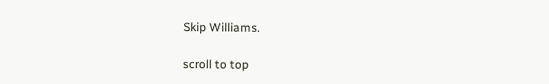Skip Williams.

scroll to top